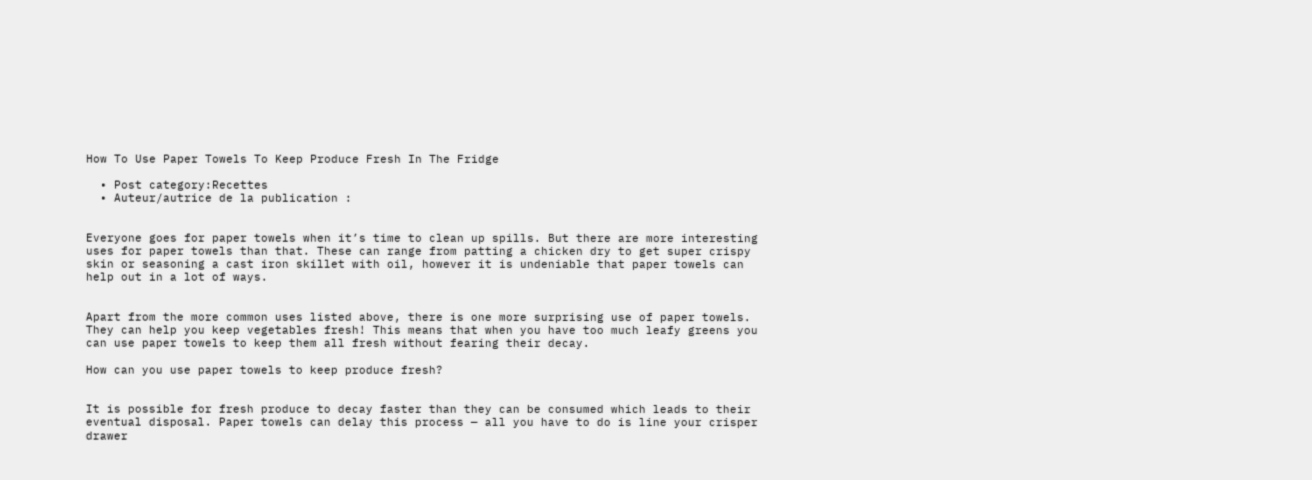How To Use Paper Towels To Keep Produce Fresh In The Fridge

  • Post category:Recettes
  • Auteur/autrice de la publication :


Everyone goes for paper towels when it’s time to clean up spills. But there are more interesting uses for paper towels than that. These can range from patting a chicken dry to get super crispy skin or seasoning a cast iron skillet with oil, however it is undeniable that paper towels can help out in a lot of ways.


Apart from the more common uses listed above, there is one more surprising use of paper towels. They can help you keep vegetables fresh! This means that when you have too much leafy greens you can use paper towels to keep them all fresh without fearing their decay.

How can you use paper towels to keep produce fresh?


It is possible for fresh produce to decay faster than they can be consumed which leads to their eventual disposal. Paper towels can delay this process — all you have to do is line your crisper drawer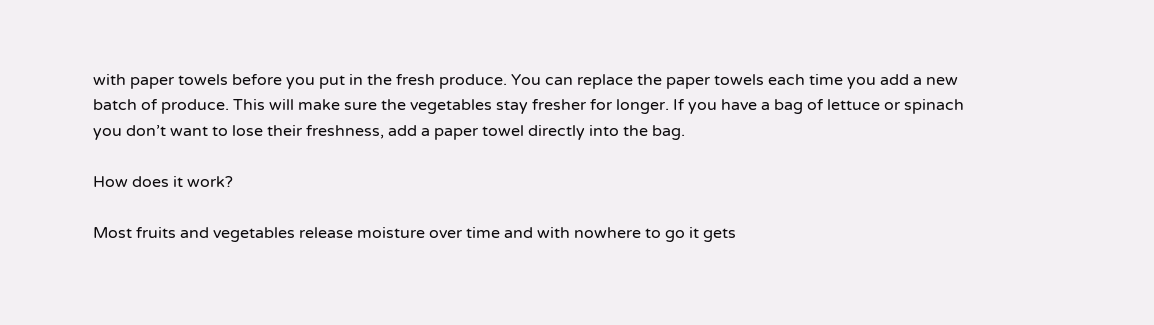with paper towels before you put in the fresh produce. You can replace the paper towels each time you add a new batch of produce. This will make sure the vegetables stay fresher for longer. If you have a bag of lettuce or spinach you don’t want to lose their freshness, add a paper towel directly into the bag.

How does it work?

Most fruits and vegetables release moisture over time and with nowhere to go it gets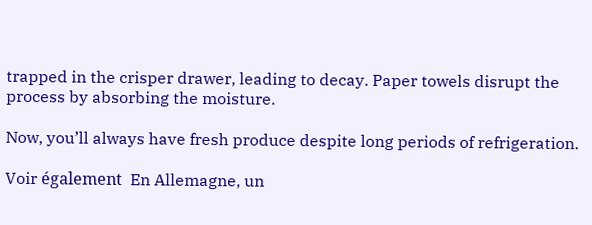trapped in the crisper drawer, leading to decay. Paper towels disrupt the process by absorbing the moisture.

Now, you’ll always have fresh produce despite long periods of refrigeration.

Voir également  En Allemagne, un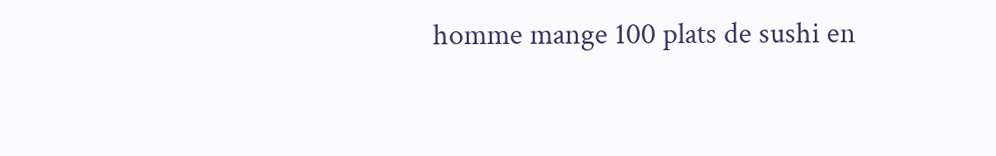homme mange 100 plats de sushi en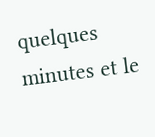quelques minutes et le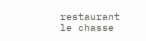restaurant le chasse